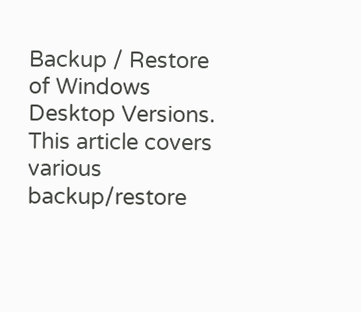Backup / Restore of Windows Desktop Versions.
This article covers various backup/restore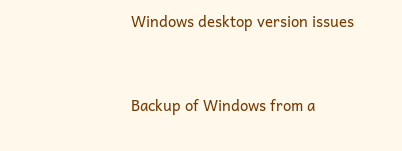Windows desktop version issues


Backup of Windows from a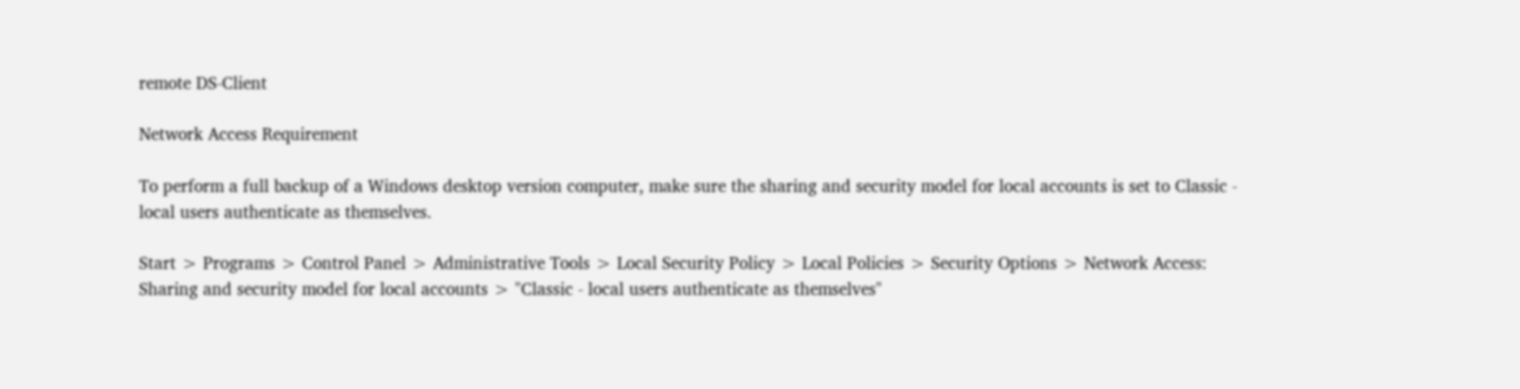remote DS-Client

Network Access Requirement

To perform a full backup of a Windows desktop version computer, make sure the sharing and security model for local accounts is set to Classic - local users authenticate as themselves.

Start > Programs > Control Panel > Administrative Tools > Local Security Policy > Local Policies > Security Options > Network Access: Sharing and security model for local accounts > "Classic - local users authenticate as themselves"